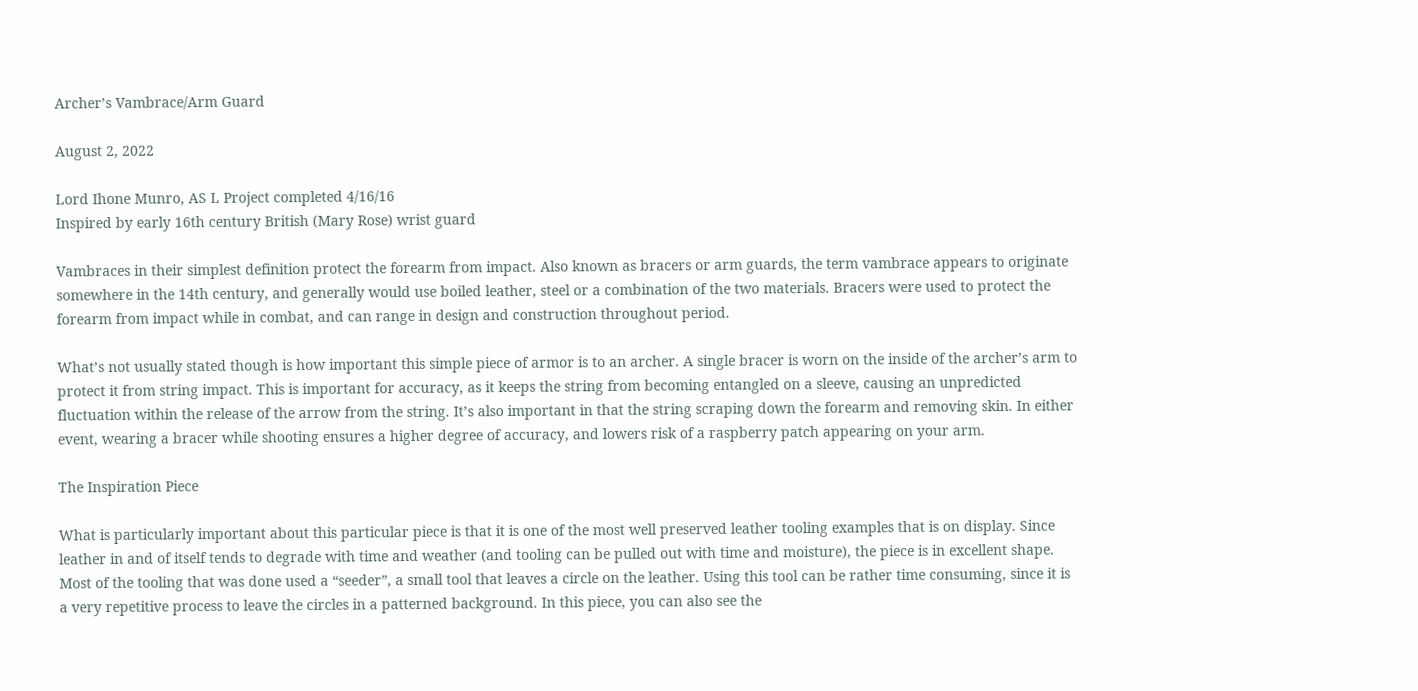Archer’s Vambrace/Arm Guard

August 2, 2022

Lord Ihone Munro, AS L Project completed 4/16/16
Inspired by early 16th century British (Mary Rose) wrist guard

Vambraces in their simplest definition protect the forearm from impact. Also known as bracers or arm guards, the term vambrace appears to originate somewhere in the 14th century, and generally would use boiled leather, steel or a combination of the two materials. Bracers were used to protect the forearm from impact while in combat, and can range in design and construction throughout period.

What’s not usually stated though is how important this simple piece of armor is to an archer. A single bracer is worn on the inside of the archer’s arm to protect it from string impact. This is important for accuracy, as it keeps the string from becoming entangled on a sleeve, causing an unpredicted fluctuation within the release of the arrow from the string. It’s also important in that the string scraping down the forearm and removing skin. In either event, wearing a bracer while shooting ensures a higher degree of accuracy, and lowers risk of a raspberry patch appearing on your arm.

The Inspiration Piece

What is particularly important about this particular piece is that it is one of the most well preserved leather tooling examples that is on display. Since leather in and of itself tends to degrade with time and weather (and tooling can be pulled out with time and moisture), the piece is in excellent shape. Most of the tooling that was done used a “seeder”, a small tool that leaves a circle on the leather. Using this tool can be rather time consuming, since it is a very repetitive process to leave the circles in a patterned background. In this piece, you can also see the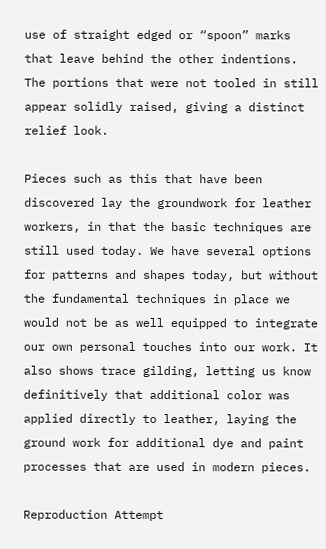use of straight edged or “spoon” marks that leave behind the other indentions. The portions that were not tooled in still appear solidly raised, giving a distinct relief look.

Pieces such as this that have been discovered lay the groundwork for leather workers, in that the basic techniques are still used today. We have several options for patterns and shapes today, but without the fundamental techniques in place we would not be as well equipped to integrate our own personal touches into our work. It also shows trace gilding, letting us know definitively that additional color was applied directly to leather, laying the ground work for additional dye and paint processes that are used in modern pieces.

Reproduction Attempt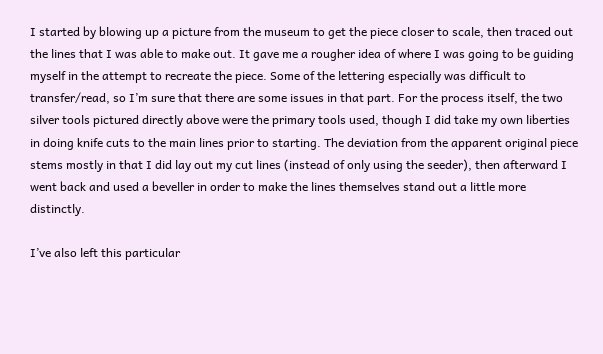I started by blowing up a picture from the museum to get the piece closer to scale, then traced out the lines that I was able to make out. It gave me a rougher idea of where I was going to be guiding myself in the attempt to recreate the piece. Some of the lettering especially was difficult to transfer/read, so I’m sure that there are some issues in that part. For the process itself, the two silver tools pictured directly above were the primary tools used, though I did take my own liberties in doing knife cuts to the main lines prior to starting. The deviation from the apparent original piece stems mostly in that I did lay out my cut lines (instead of only using the seeder), then afterward I went back and used a beveller in order to make the lines themselves stand out a little more distinctly.

I’ve also left this particular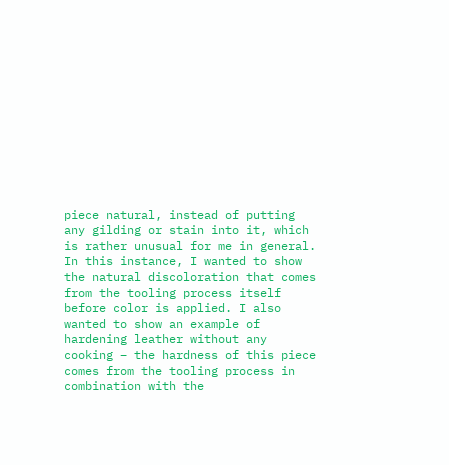piece natural, instead of putting any gilding or stain into it, which is rather unusual for me in general. In this instance, I wanted to show the natural discoloration that comes from the tooling process itself before color is applied. I also wanted to show an example of hardening leather without any cooking – the hardness of this piece comes from the tooling process in combination with the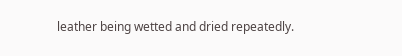leather being wetted and dried repeatedly.